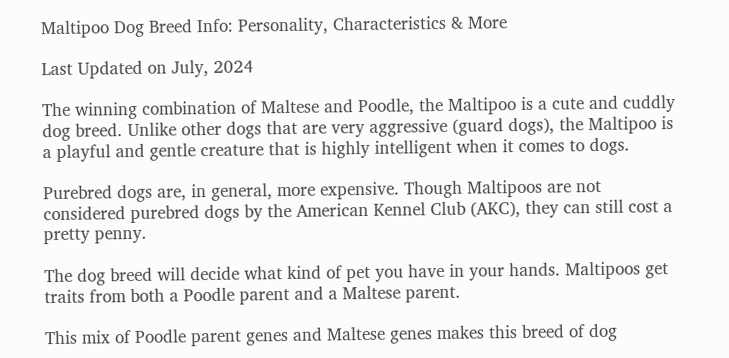Maltipoo Dog Breed Info: Personality, Characteristics & More

Last Updated on July, 2024

The winning combination of Maltese and Poodle, the Maltipoo is a cute and cuddly dog breed. Unlike other dogs that are very aggressive (guard dogs), the Maltipoo is a playful and gentle creature that is highly intelligent when it comes to dogs.

Purebred dogs are, in general, more expensive. Though Maltipoos are not considered purebred dogs by the American Kennel Club (AKC), they can still cost a pretty penny.

The dog breed will decide what kind of pet you have in your hands. Maltipoos get traits from both a Poodle parent and a Maltese parent.

This mix of Poodle parent genes and Maltese genes makes this breed of dog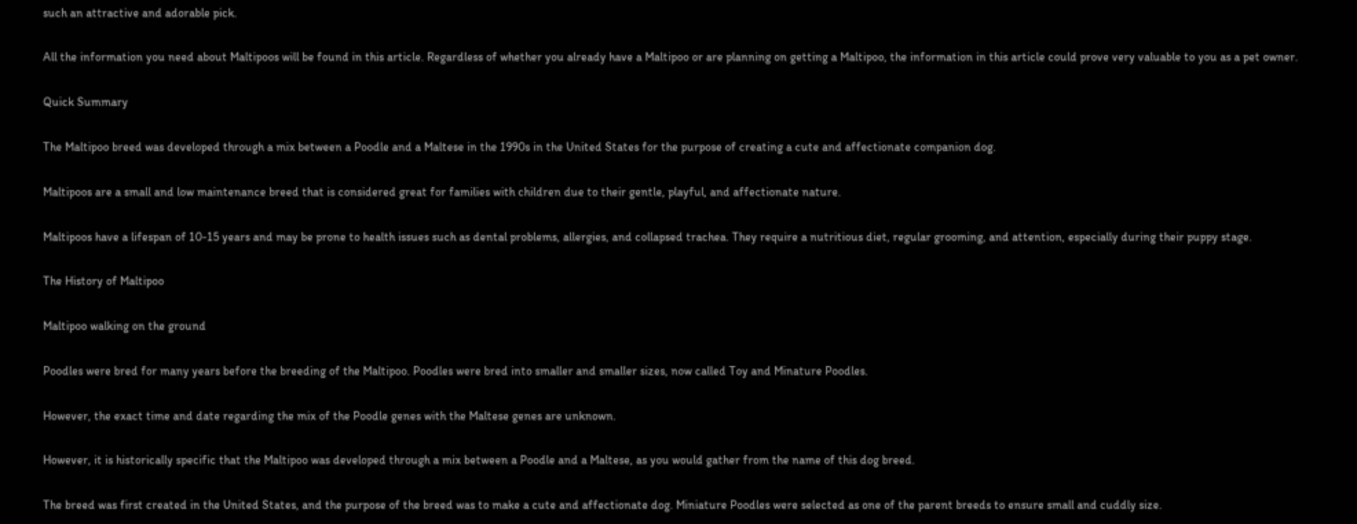such an attractive and adorable pick.

All the information you need about Maltipoos will be found in this article. Regardless of whether you already have a Maltipoo or are planning on getting a Maltipoo, the information in this article could prove very valuable to you as a pet owner.

Quick Summary

The Maltipoo breed was developed through a mix between a Poodle and a Maltese in the 1990s in the United States for the purpose of creating a cute and affectionate companion dog.

Maltipoos are a small and low maintenance breed that is considered great for families with children due to their gentle, playful, and affectionate nature.

Maltipoos have a lifespan of 10-15 years and may be prone to health issues such as dental problems, allergies, and collapsed trachea. They require a nutritious diet, regular grooming, and attention, especially during their puppy stage.

The History of Maltipoo

Maltipoo walking on the ground

Poodles were bred for many years before the breeding of the Maltipoo. Poodles were bred into smaller and smaller sizes, now called Toy and Minature Poodles.

However, the exact time and date regarding the mix of the Poodle genes with the Maltese genes are unknown.

However, it is historically specific that the Maltipoo was developed through a mix between a Poodle and a Maltese, as you would gather from the name of this dog breed.

The breed was first created in the United States, and the purpose of the breed was to make a cute and affectionate dog. Miniature Poodles were selected as one of the parent breeds to ensure small and cuddly size.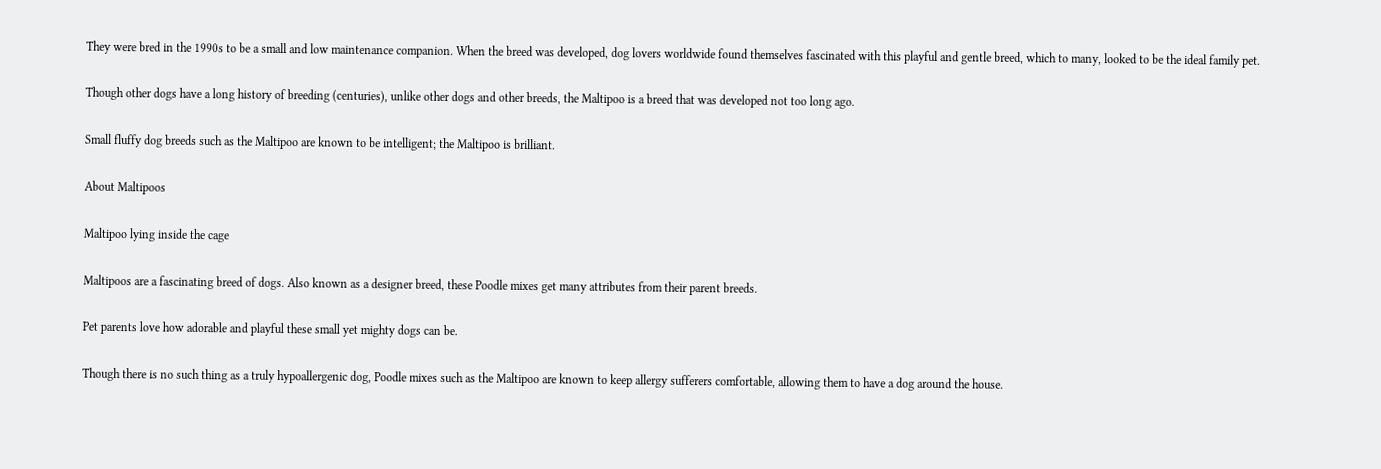They were bred in the 1990s to be a small and low maintenance companion. When the breed was developed, dog lovers worldwide found themselves fascinated with this playful and gentle breed, which to many, looked to be the ideal family pet.

Though other dogs have a long history of breeding (centuries), unlike other dogs and other breeds, the Maltipoo is a breed that was developed not too long ago.

Small fluffy dog breeds such as the Maltipoo are known to be intelligent; the Maltipoo is brilliant.

About Maltipoos

Maltipoo lying inside the cage

Maltipoos are a fascinating breed of dogs. Also known as a designer breed, these Poodle mixes get many attributes from their parent breeds.

Pet parents love how adorable and playful these small yet mighty dogs can be.

Though there is no such thing as a truly hypoallergenic dog, Poodle mixes such as the Maltipoo are known to keep allergy sufferers comfortable, allowing them to have a dog around the house.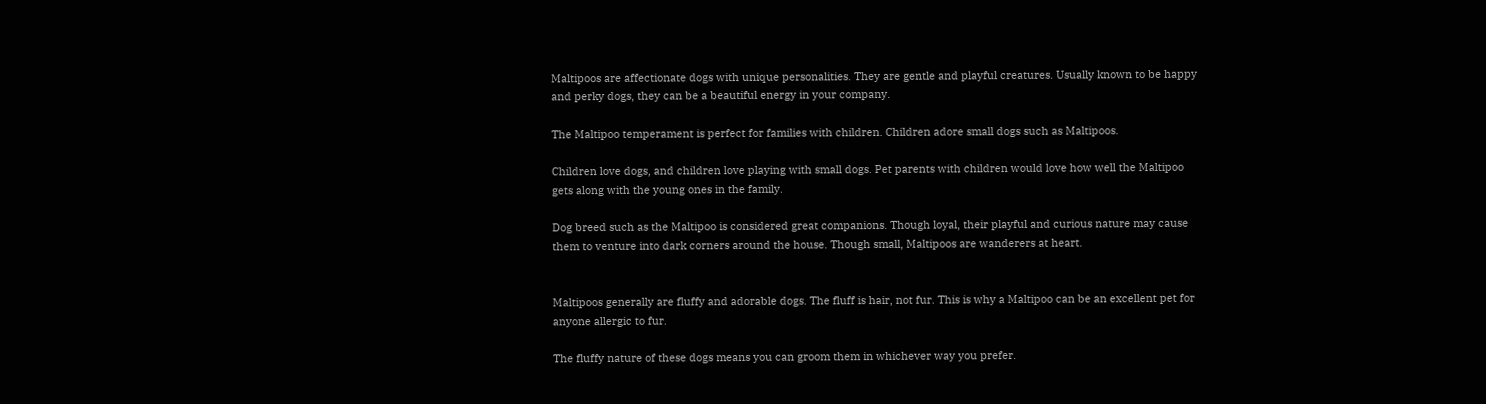Maltipoos are affectionate dogs with unique personalities. They are gentle and playful creatures. Usually known to be happy and perky dogs, they can be a beautiful energy in your company.

The Maltipoo temperament is perfect for families with children. Children adore small dogs such as Maltipoos.

Children love dogs, and children love playing with small dogs. Pet parents with children would love how well the Maltipoo gets along with the young ones in the family.

Dog breed such as the Maltipoo is considered great companions. Though loyal, their playful and curious nature may cause them to venture into dark corners around the house. Though small, Maltipoos are wanderers at heart.


Maltipoos generally are fluffy and adorable dogs. The fluff is hair, not fur. This is why a Maltipoo can be an excellent pet for anyone allergic to fur.

The fluffy nature of these dogs means you can groom them in whichever way you prefer.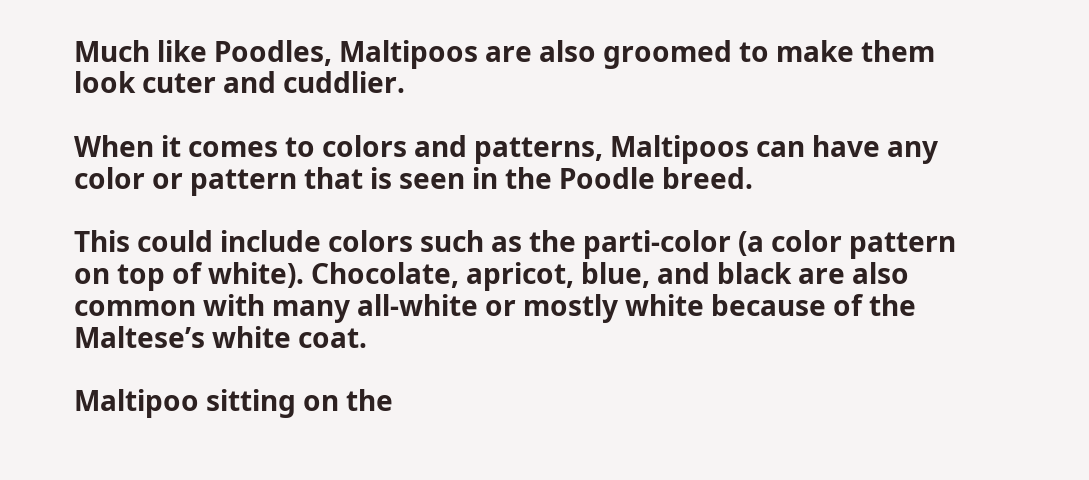Much like Poodles, Maltipoos are also groomed to make them look cuter and cuddlier.

When it comes to colors and patterns, Maltipoos can have any color or pattern that is seen in the Poodle breed.

This could include colors such as the parti-color (a color pattern on top of white). Chocolate, apricot, blue, and black are also common with many all-white or mostly white because of the Maltese’s white coat.

Maltipoo sitting on the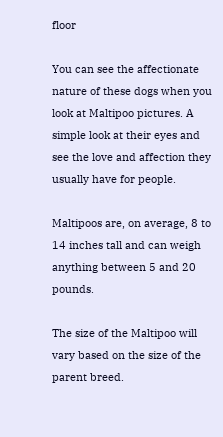floor

You can see the affectionate nature of these dogs when you look at Maltipoo pictures. A simple look at their eyes and see the love and affection they usually have for people.

Maltipoos are, on average, 8 to 14 inches tall and can weigh anything between 5 and 20 pounds.

The size of the Maltipoo will vary based on the size of the parent breed.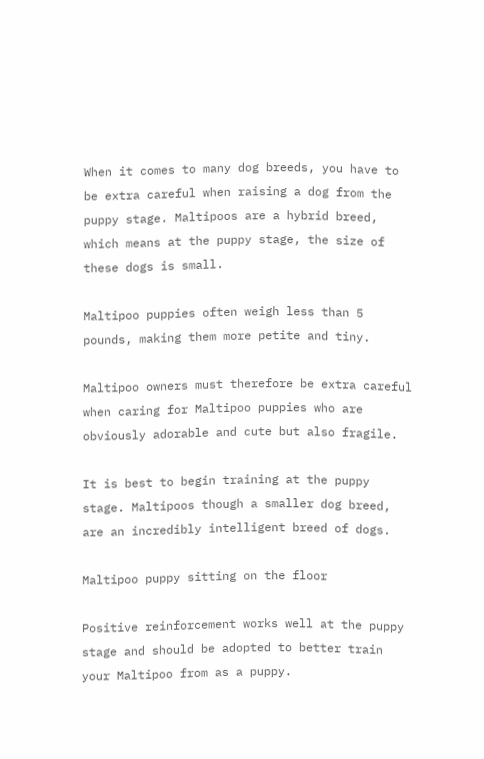When it comes to many dog breeds, you have to be extra careful when raising a dog from the puppy stage. Maltipoos are a hybrid breed, which means at the puppy stage, the size of these dogs is small.

Maltipoo puppies often weigh less than 5 pounds, making them more petite and tiny.

Maltipoo owners must therefore be extra careful when caring for Maltipoo puppies who are obviously adorable and cute but also fragile.

It is best to begin training at the puppy stage. Maltipoos though a smaller dog breed, are an incredibly intelligent breed of dogs.

Maltipoo puppy sitting on the floor

Positive reinforcement works well at the puppy stage and should be adopted to better train your Maltipoo from as a puppy.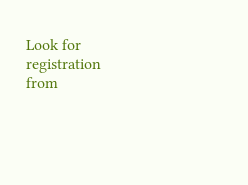Look for registration from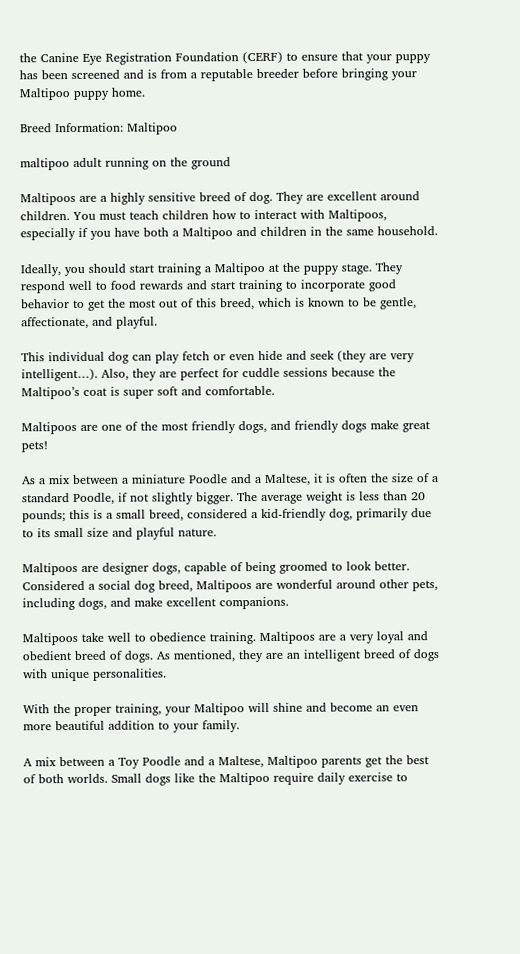the Canine Eye Registration Foundation (CERF) to ensure that your puppy has been screened and is from a reputable breeder before bringing your Maltipoo puppy home.

Breed Information: Maltipoo

maltipoo adult running on the ground

Maltipoos are a highly sensitive breed of dog. They are excellent around children. You must teach children how to interact with Maltipoos, especially if you have both a Maltipoo and children in the same household.

Ideally, you should start training a Maltipoo at the puppy stage. They respond well to food rewards and start training to incorporate good behavior to get the most out of this breed, which is known to be gentle, affectionate, and playful.

This individual dog can play fetch or even hide and seek (they are very intelligent…). Also, they are perfect for cuddle sessions because the Maltipoo’s coat is super soft and comfortable.

Maltipoos are one of the most friendly dogs, and friendly dogs make great pets!

As a mix between a miniature Poodle and a Maltese, it is often the size of a standard Poodle, if not slightly bigger. The average weight is less than 20 pounds; this is a small breed, considered a kid-friendly dog, primarily due to its small size and playful nature.

Maltipoos are designer dogs, capable of being groomed to look better. Considered a social dog breed, Maltipoos are wonderful around other pets, including dogs, and make excellent companions.

Maltipoos take well to obedience training. Maltipoos are a very loyal and obedient breed of dogs. As mentioned, they are an intelligent breed of dogs with unique personalities.

With the proper training, your Maltipoo will shine and become an even more beautiful addition to your family.

A mix between a Toy Poodle and a Maltese, Maltipoo parents get the best of both worlds. Small dogs like the Maltipoo require daily exercise to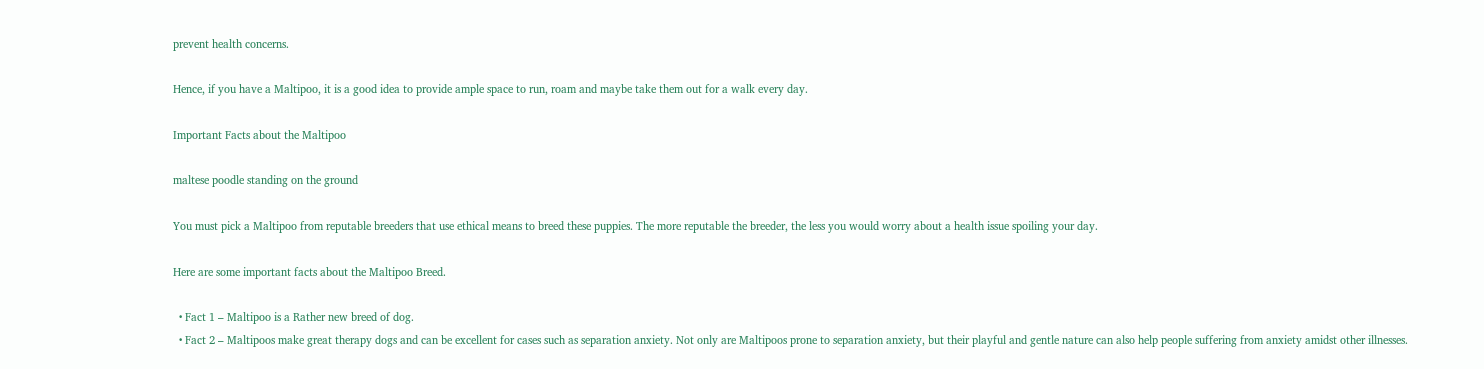prevent health concerns.

Hence, if you have a Maltipoo, it is a good idea to provide ample space to run, roam and maybe take them out for a walk every day.

Important Facts about the Maltipoo

maltese poodle standing on the ground

You must pick a Maltipoo from reputable breeders that use ethical means to breed these puppies. The more reputable the breeder, the less you would worry about a health issue spoiling your day.

Here are some important facts about the Maltipoo Breed.

  • Fact 1 – Maltipoo is a Rather new breed of dog.
  • Fact 2 – Maltipoos make great therapy dogs and can be excellent for cases such as separation anxiety. Not only are Maltipoos prone to separation anxiety, but their playful and gentle nature can also help people suffering from anxiety amidst other illnesses.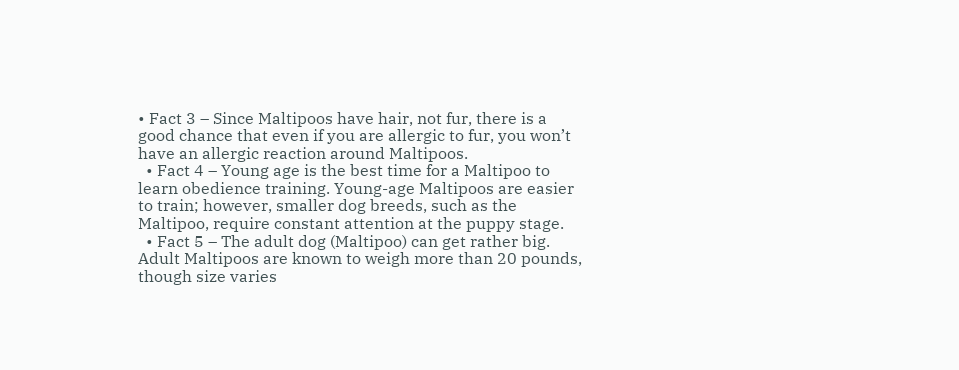• Fact 3 – Since Maltipoos have hair, not fur, there is a good chance that even if you are allergic to fur, you won’t have an allergic reaction around Maltipoos.
  • Fact 4 – Young age is the best time for a Maltipoo to learn obedience training. Young-age Maltipoos are easier to train; however, smaller dog breeds, such as the Maltipoo, require constant attention at the puppy stage.
  • Fact 5 – The adult dog (Maltipoo) can get rather big. Adult Maltipoos are known to weigh more than 20 pounds, though size varies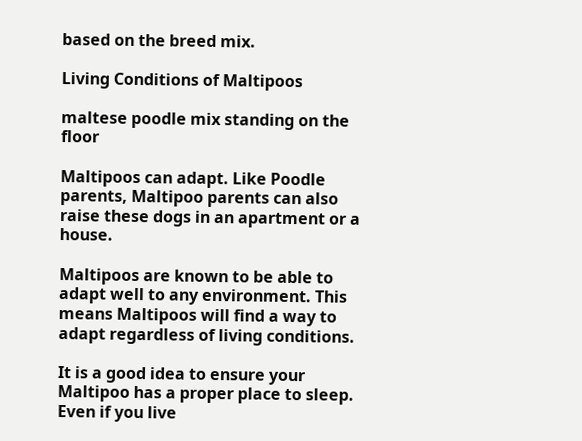based on the breed mix.

Living Conditions of Maltipoos

maltese poodle mix standing on the floor

Maltipoos can adapt. Like Poodle parents, Maltipoo parents can also raise these dogs in an apartment or a house.

Maltipoos are known to be able to adapt well to any environment. This means Maltipoos will find a way to adapt regardless of living conditions.

It is a good idea to ensure your Maltipoo has a proper place to sleep. Even if you live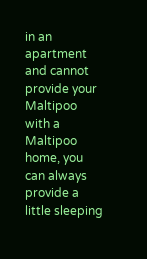in an apartment and cannot provide your Maltipoo with a Maltipoo home, you can always provide a little sleeping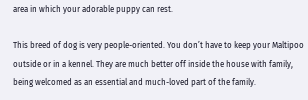area in which your adorable puppy can rest.

This breed of dog is very people-oriented. You don’t have to keep your Maltipoo outside or in a kennel. They are much better off inside the house with family, being welcomed as an essential and much-loved part of the family.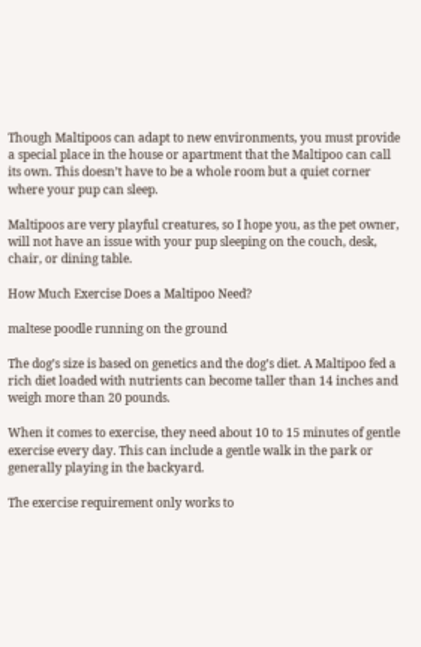Though Maltipoos can adapt to new environments, you must provide a special place in the house or apartment that the Maltipoo can call its own. This doesn’t have to be a whole room but a quiet corner where your pup can sleep.

Maltipoos are very playful creatures, so I hope you, as the pet owner, will not have an issue with your pup sleeping on the couch, desk, chair, or dining table.

How Much Exercise Does a Maltipoo Need?

maltese poodle running on the ground

The dog’s size is based on genetics and the dog’s diet. A Maltipoo fed a rich diet loaded with nutrients can become taller than 14 inches and weigh more than 20 pounds.

When it comes to exercise, they need about 10 to 15 minutes of gentle exercise every day. This can include a gentle walk in the park or generally playing in the backyard.

The exercise requirement only works to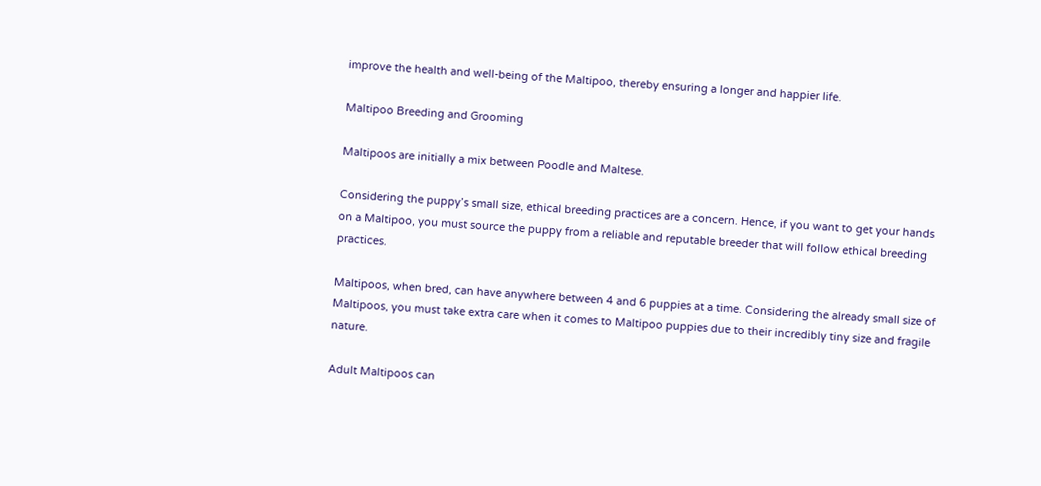improve the health and well-being of the Maltipoo, thereby ensuring a longer and happier life.

Maltipoo Breeding and Grooming

Maltipoos are initially a mix between Poodle and Maltese.

Considering the puppy’s small size, ethical breeding practices are a concern. Hence, if you want to get your hands on a Maltipoo, you must source the puppy from a reliable and reputable breeder that will follow ethical breeding practices.

Maltipoos, when bred, can have anywhere between 4 and 6 puppies at a time. Considering the already small size of Maltipoos, you must take extra care when it comes to Maltipoo puppies due to their incredibly tiny size and fragile nature.

Adult Maltipoos can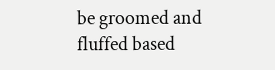be groomed and fluffed based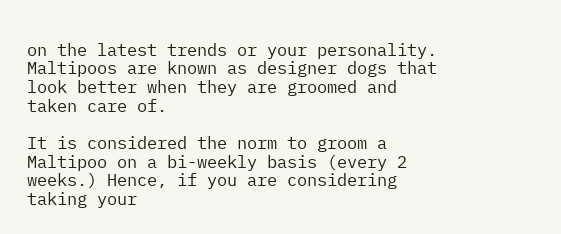on the latest trends or your personality. Maltipoos are known as designer dogs that look better when they are groomed and taken care of.

It is considered the norm to groom a Maltipoo on a bi-weekly basis (every 2 weeks.) Hence, if you are considering taking your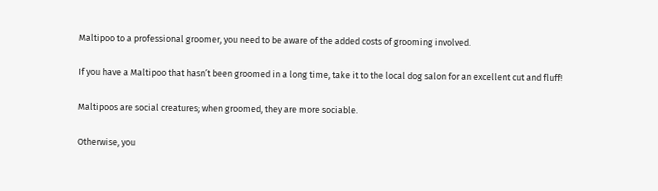Maltipoo to a professional groomer, you need to be aware of the added costs of grooming involved.

If you have a Maltipoo that hasn’t been groomed in a long time, take it to the local dog salon for an excellent cut and fluff!

Maltipoos are social creatures; when groomed, they are more sociable.

Otherwise, you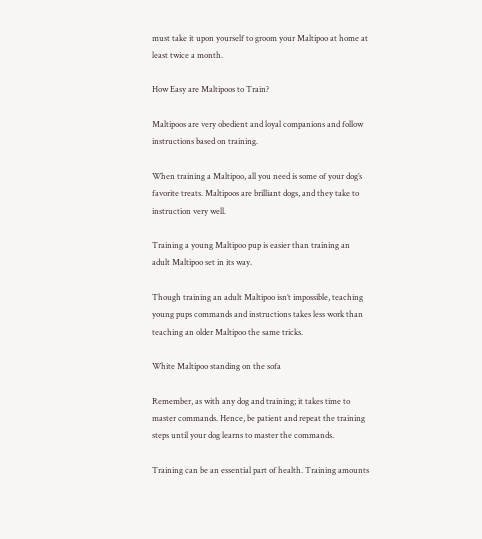must take it upon yourself to groom your Maltipoo at home at least twice a month.

How Easy are Maltipoos to Train?

Maltipoos are very obedient and loyal companions and follow instructions based on training.

When training a Maltipoo, all you need is some of your dog’s favorite treats. Maltipoos are brilliant dogs, and they take to instruction very well.

Training a young Maltipoo pup is easier than training an adult Maltipoo set in its way.

Though training an adult Maltipoo isn’t impossible, teaching young pups commands and instructions takes less work than teaching an older Maltipoo the same tricks.

White Maltipoo standing on the sofa

Remember, as with any dog and training; it takes time to master commands. Hence, be patient and repeat the training steps until your dog learns to master the commands.

Training can be an essential part of health. Training amounts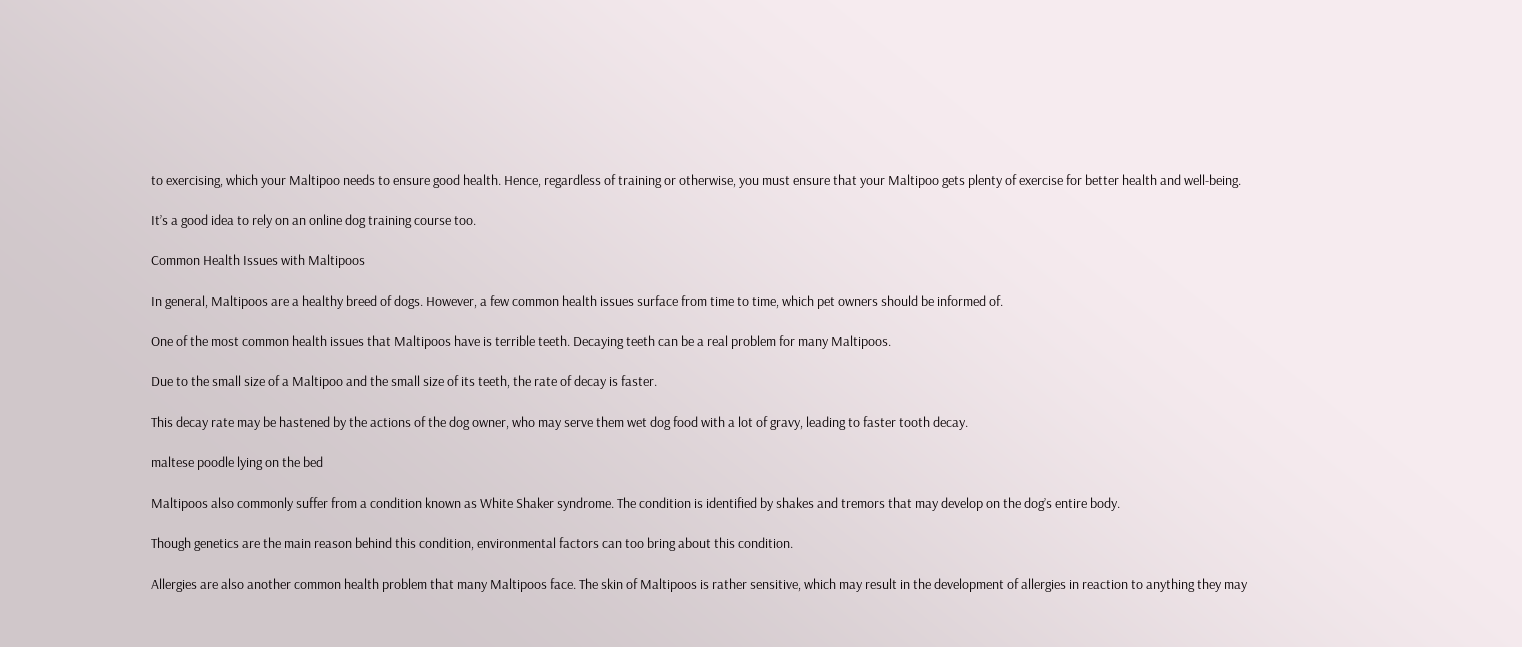to exercising, which your Maltipoo needs to ensure good health. Hence, regardless of training or otherwise, you must ensure that your Maltipoo gets plenty of exercise for better health and well-being.

It’s a good idea to rely on an online dog training course too.

Common Health Issues with Maltipoos

In general, Maltipoos are a healthy breed of dogs. However, a few common health issues surface from time to time, which pet owners should be informed of.

One of the most common health issues that Maltipoos have is terrible teeth. Decaying teeth can be a real problem for many Maltipoos.

Due to the small size of a Maltipoo and the small size of its teeth, the rate of decay is faster.

This decay rate may be hastened by the actions of the dog owner, who may serve them wet dog food with a lot of gravy, leading to faster tooth decay.

maltese poodle lying on the bed

Maltipoos also commonly suffer from a condition known as White Shaker syndrome. The condition is identified by shakes and tremors that may develop on the dog’s entire body.

Though genetics are the main reason behind this condition, environmental factors can too bring about this condition.

Allergies are also another common health problem that many Maltipoos face. The skin of Maltipoos is rather sensitive, which may result in the development of allergies in reaction to anything they may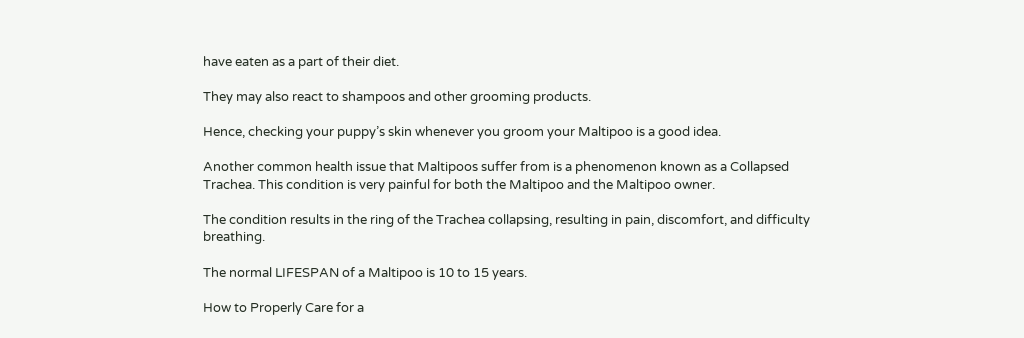have eaten as a part of their diet.

They may also react to shampoos and other grooming products.

Hence, checking your puppy’s skin whenever you groom your Maltipoo is a good idea.

Another common health issue that Maltipoos suffer from is a phenomenon known as a Collapsed Trachea. This condition is very painful for both the Maltipoo and the Maltipoo owner.

The condition results in the ring of the Trachea collapsing, resulting in pain, discomfort, and difficulty breathing.

The normal LIFESPAN of a Maltipoo is 10 to 15 years.

How to Properly Care for a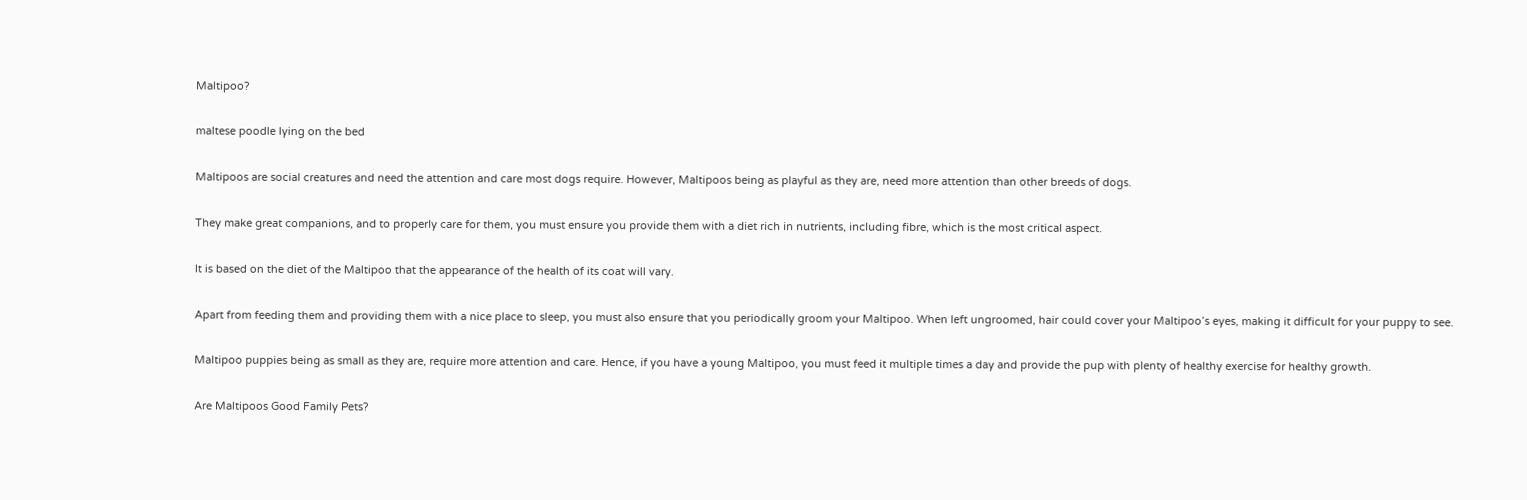Maltipoo?

maltese poodle lying on the bed

Maltipoos are social creatures and need the attention and care most dogs require. However, Maltipoos being as playful as they are, need more attention than other breeds of dogs.

They make great companions, and to properly care for them, you must ensure you provide them with a diet rich in nutrients, including fibre, which is the most critical aspect.

It is based on the diet of the Maltipoo that the appearance of the health of its coat will vary.

Apart from feeding them and providing them with a nice place to sleep, you must also ensure that you periodically groom your Maltipoo. When left ungroomed, hair could cover your Maltipoo’s eyes, making it difficult for your puppy to see.

Maltipoo puppies being as small as they are, require more attention and care. Hence, if you have a young Maltipoo, you must feed it multiple times a day and provide the pup with plenty of healthy exercise for healthy growth.

Are Maltipoos Good Family Pets?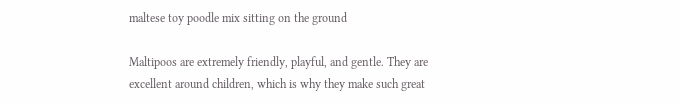maltese toy poodle mix sitting on the ground

Maltipoos are extremely friendly, playful, and gentle. They are excellent around children, which is why they make such great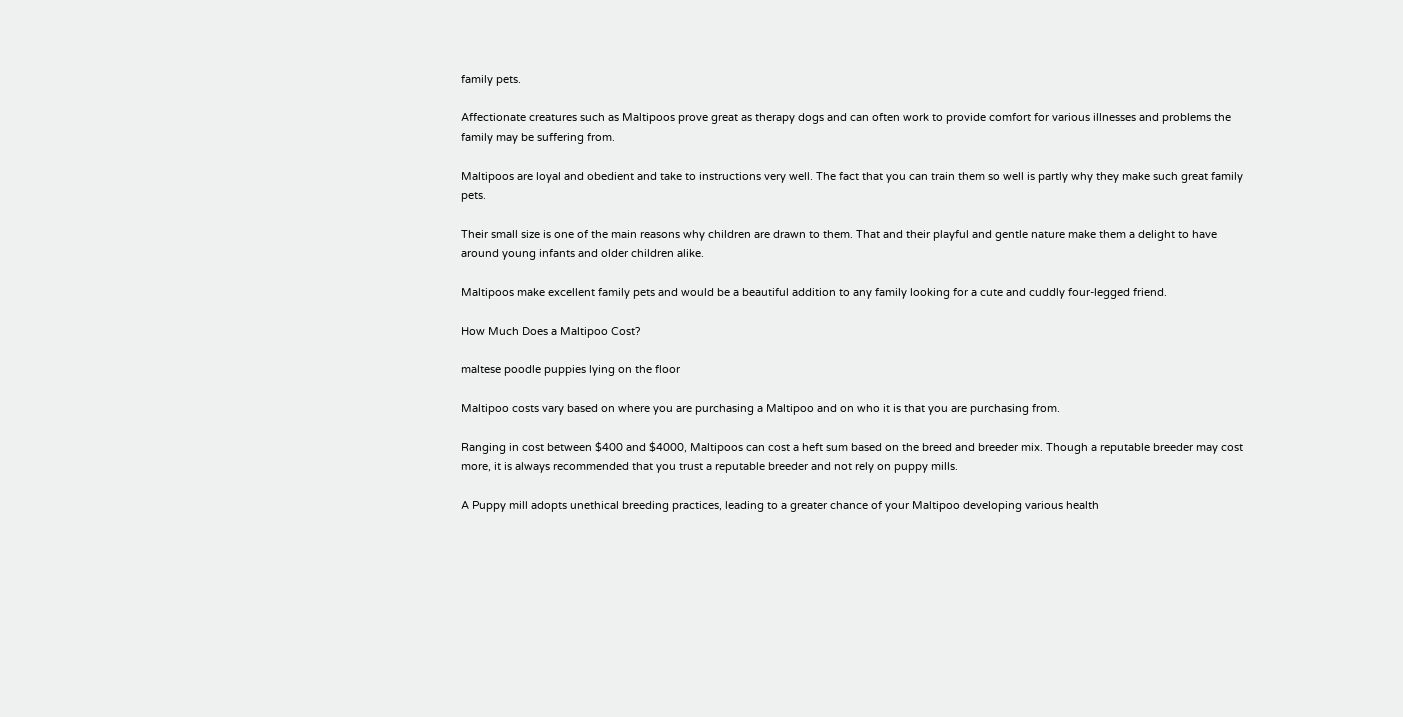family pets.

Affectionate creatures such as Maltipoos prove great as therapy dogs and can often work to provide comfort for various illnesses and problems the family may be suffering from.

Maltipoos are loyal and obedient and take to instructions very well. The fact that you can train them so well is partly why they make such great family pets.

Their small size is one of the main reasons why children are drawn to them. That and their playful and gentle nature make them a delight to have around young infants and older children alike.

Maltipoos make excellent family pets and would be a beautiful addition to any family looking for a cute and cuddly four-legged friend.

How Much Does a Maltipoo Cost?

maltese poodle puppies lying on the floor

Maltipoo costs vary based on where you are purchasing a Maltipoo and on who it is that you are purchasing from.

Ranging in cost between $400 and $4000, Maltipoos can cost a heft sum based on the breed and breeder mix. Though a reputable breeder may cost more, it is always recommended that you trust a reputable breeder and not rely on puppy mills.

A Puppy mill adopts unethical breeding practices, leading to a greater chance of your Maltipoo developing various health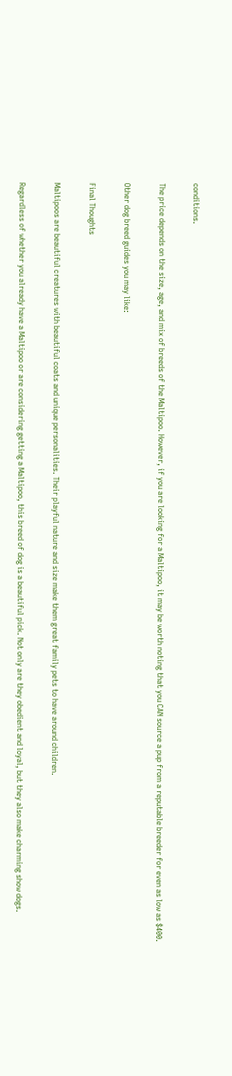conditions.

The price depends on the size, age, and mix of breeds of the Maltipoo. However, if you are looking for a Maltipoo, it may be worth noting that you CAN source a pup from a reputable breeder for even as low as $400.

Other dog breed guides you may like:

Final Thoughts

Maltipoos are beautiful creatures with beautiful coats and unique personalities. Their playful nature and size make them great family pets to have around children.

Regardless of whether you already have a Maltipoo or are considering getting a Maltipoo, this breed of dog is a beautiful pick. Not only are they obedient and loyal, but they also make charming show dogs.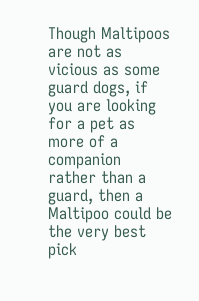Though Maltipoos are not as vicious as some guard dogs, if you are looking for a pet as more of a companion rather than a guard, then a Maltipoo could be the very best pick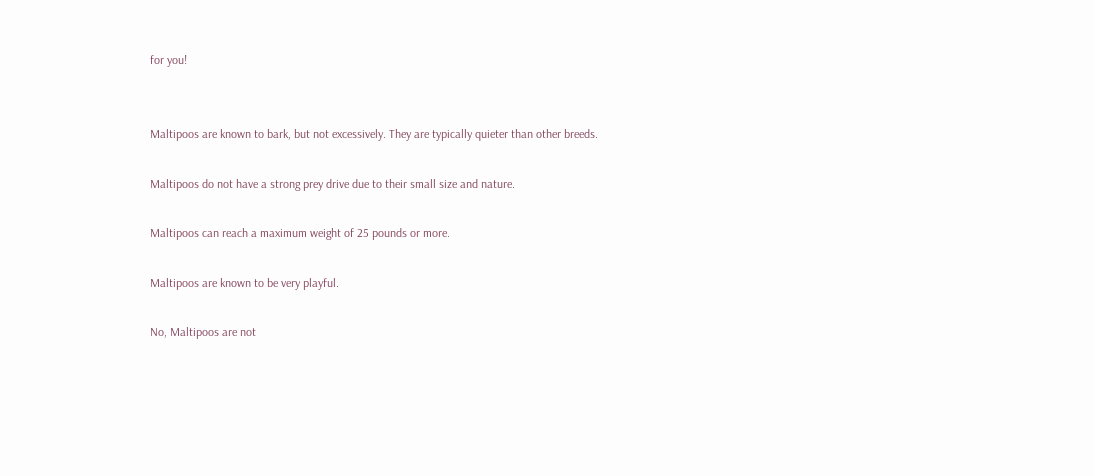for you!


Maltipoos are known to bark, but not excessively. They are typically quieter than other breeds.

Maltipoos do not have a strong prey drive due to their small size and nature.

Maltipoos can reach a maximum weight of 25 pounds or more.

Maltipoos are known to be very playful.

No, Maltipoos are not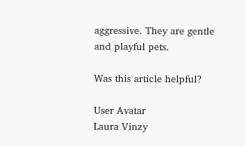aggressive. They are gentle and playful pets.

Was this article helpful?

User Avatar
Laura Vinzy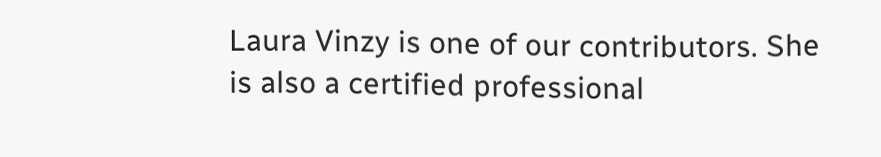Laura Vinzy is one of our contributors. She is also a certified professional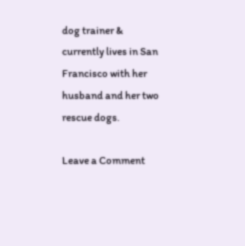dog trainer & currently lives in San Francisco with her husband and her two rescue dogs.

Leave a Comment